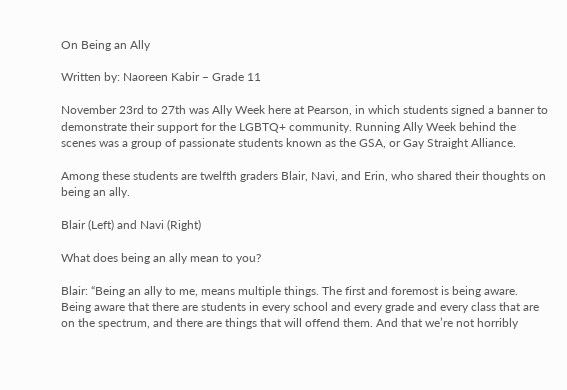On Being an Ally

Written by: Naoreen Kabir – Grade 11

November 23rd to 27th was Ally Week here at Pearson, in which students signed a banner to demonstrate their support for the LGBTQ+ community. Running Ally Week behind the scenes was a group of passionate students known as the GSA, or Gay Straight Alliance.

Among these students are twelfth graders Blair, Navi, and Erin, who shared their thoughts on being an ally.

Blair (Left) and Navi (Right)

What does being an ally mean to you?

Blair: “Being an ally to me, means multiple things. The first and foremost is being aware. Being aware that there are students in every school and every grade and every class that are on the spectrum, and there are things that will offend them. And that we’re not horribly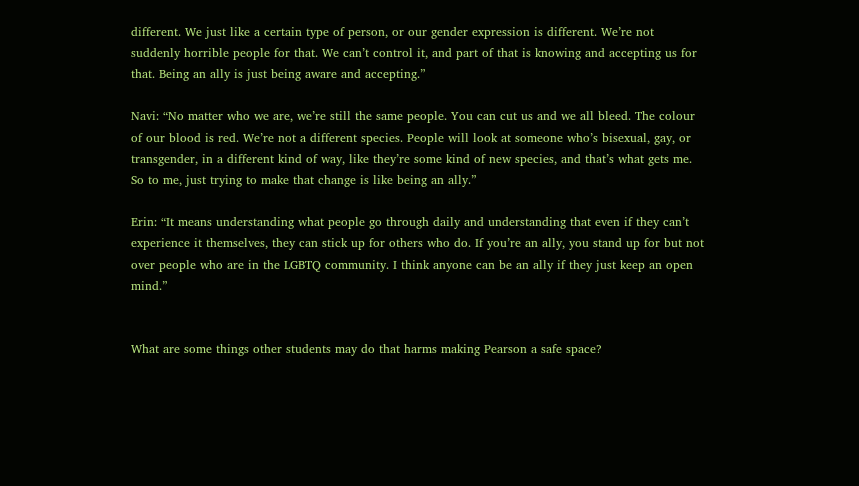different. We just like a certain type of person, or our gender expression is different. We’re not suddenly horrible people for that. We can’t control it, and part of that is knowing and accepting us for that. Being an ally is just being aware and accepting.”

Navi: “No matter who we are, we’re still the same people. You can cut us and we all bleed. The colour of our blood is red. We’re not a different species. People will look at someone who’s bisexual, gay, or transgender, in a different kind of way, like they’re some kind of new species, and that’s what gets me. So to me, just trying to make that change is like being an ally.”

Erin: “It means understanding what people go through daily and understanding that even if they can’t experience it themselves, they can stick up for others who do. If you’re an ally, you stand up for but not over people who are in the LGBTQ community. I think anyone can be an ally if they just keep an open mind.”


What are some things other students may do that harms making Pearson a safe space?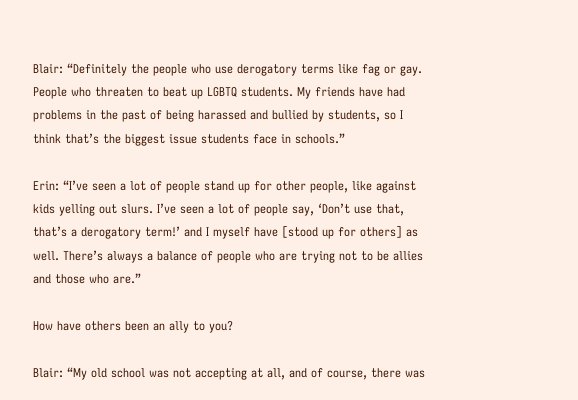Blair: “Definitely the people who use derogatory terms like fag or gay. People who threaten to beat up LGBTQ students. My friends have had problems in the past of being harassed and bullied by students, so I think that’s the biggest issue students face in schools.”

Erin: “I’ve seen a lot of people stand up for other people, like against kids yelling out slurs. I’ve seen a lot of people say, ‘Don’t use that, that’s a derogatory term!’ and I myself have [stood up for others] as well. There’s always a balance of people who are trying not to be allies and those who are.”

How have others been an ally to you?

Blair: “My old school was not accepting at all, and of course, there was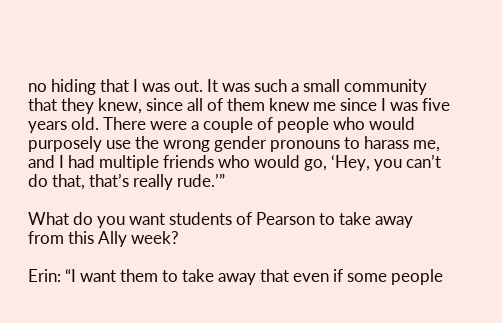no hiding that I was out. It was such a small community that they knew, since all of them knew me since I was five years old. There were a couple of people who would purposely use the wrong gender pronouns to harass me, and I had multiple friends who would go, ‘Hey, you can’t do that, that’s really rude.’”

What do you want students of Pearson to take away from this Ally week?

Erin: “I want them to take away that even if some people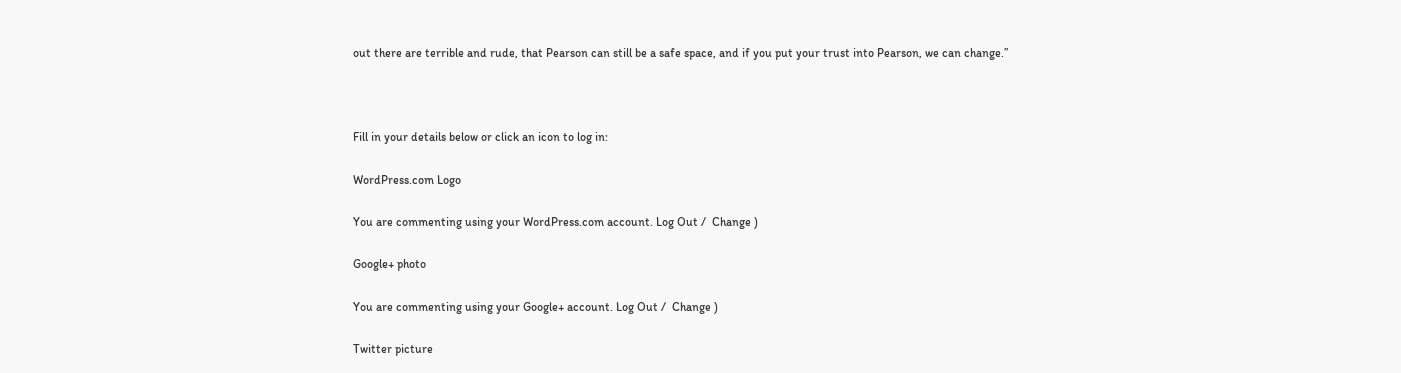out there are terrible and rude, that Pearson can still be a safe space, and if you put your trust into Pearson, we can change.”



Fill in your details below or click an icon to log in:

WordPress.com Logo

You are commenting using your WordPress.com account. Log Out /  Change )

Google+ photo

You are commenting using your Google+ account. Log Out /  Change )

Twitter picture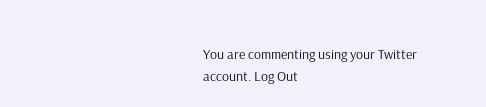You are commenting using your Twitter account. Log Out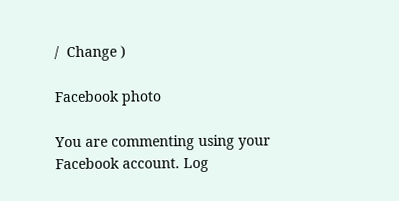/  Change )

Facebook photo

You are commenting using your Facebook account. Log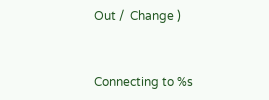Out /  Change )


Connecting to %s